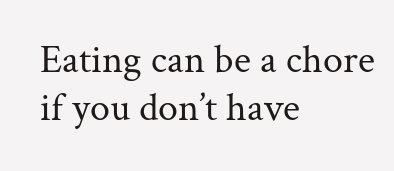Eating can be a chore if you don’t have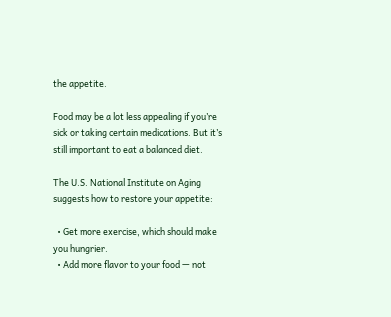the appetite.

Food may be a lot less appealing if you’re sick or taking certain medications. But it’s still important to eat a balanced diet.

The U.S. National Institute on Aging suggests how to restore your appetite:

  • Get more exercise, which should make you hungrier.
  • Add more flavor to your food — not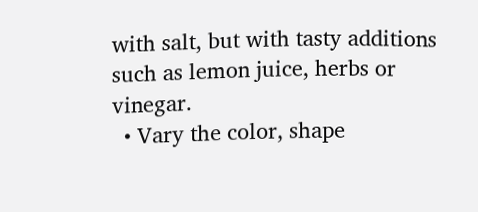with salt, but with tasty additions such as lemon juice, herbs or vinegar.
  • Vary the color, shape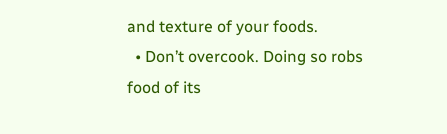and texture of your foods.
  • Don’t overcook. Doing so robs food of its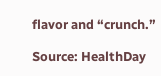flavor and “crunch.”

Source: HealthDay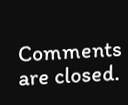Comments are closed.